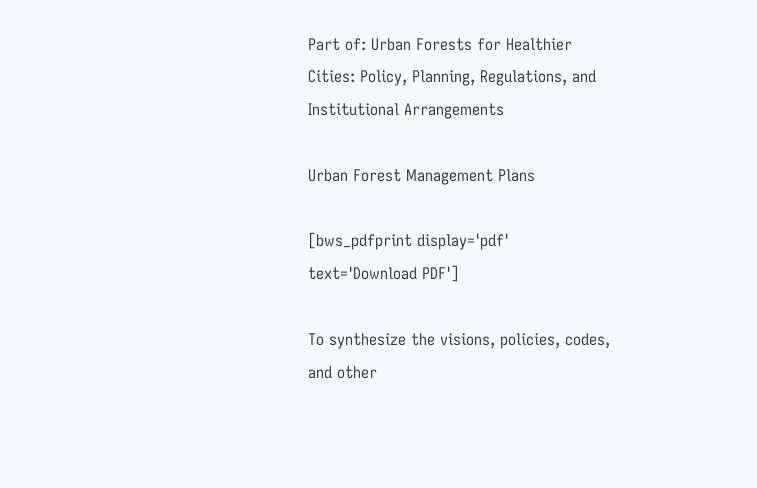Part of: Urban Forests for Healthier Cities: Policy, Planning, Regulations, and Institutional Arrangements

Urban Forest Management Plans

[bws_pdfprint display='pdf' text='Download PDF']

To synthesize the visions, policies, codes, and other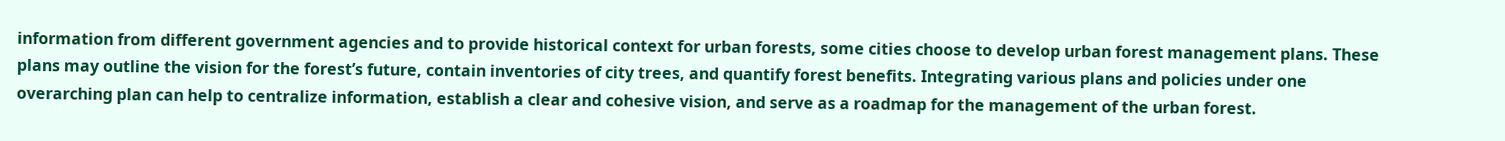information from different government agencies and to provide historical context for urban forests, some cities choose to develop urban forest management plans. These plans may outline the vision for the forest’s future, contain inventories of city trees, and quantify forest benefits. Integrating various plans and policies under one overarching plan can help to centralize information, establish a clear and cohesive vision, and serve as a roadmap for the management of the urban forest.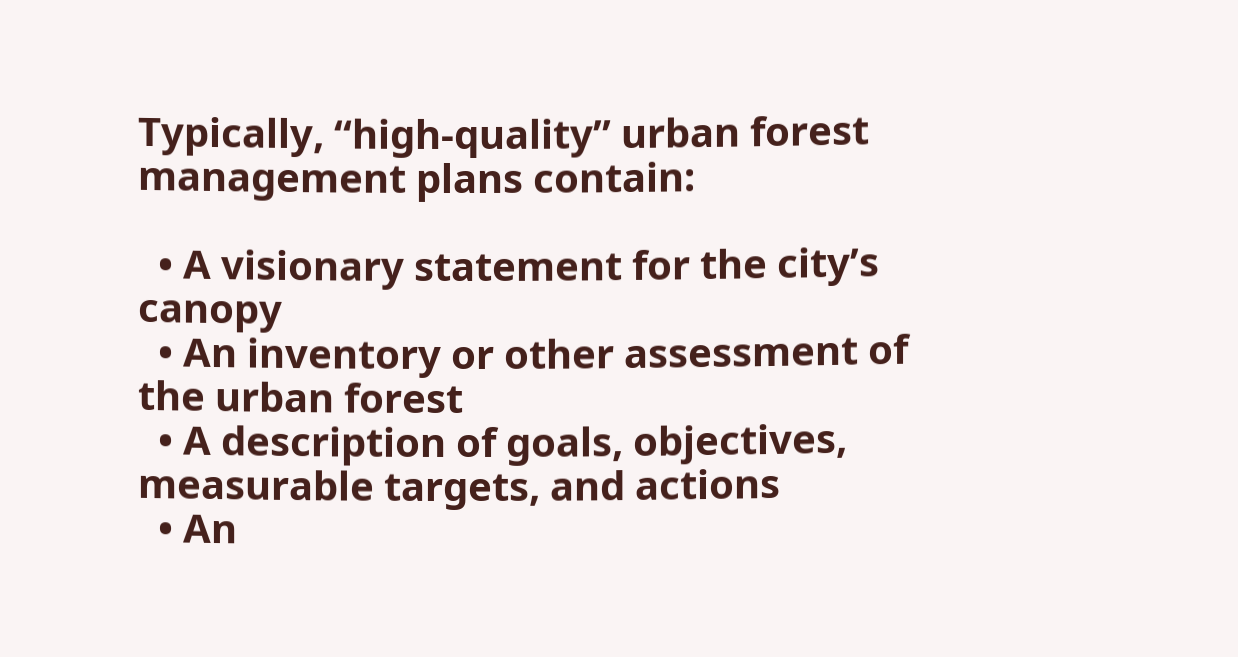Typically, “high-quality” urban forest management plans contain:

  • A visionary statement for the city’s canopy
  • An inventory or other assessment of the urban forest
  • A description of goals, objectives, measurable targets, and actions
  • An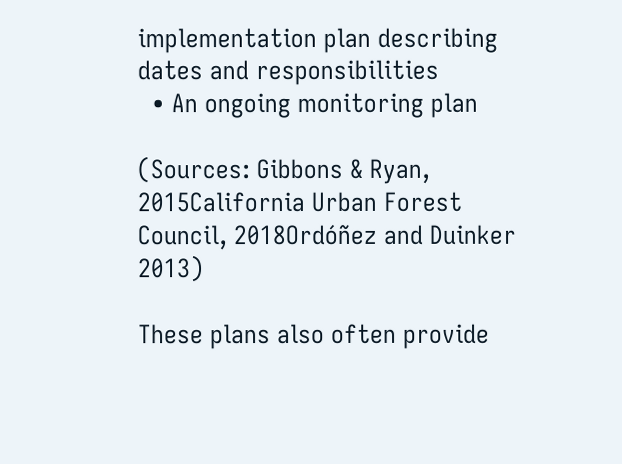implementation plan describing dates and responsibilities
  • An ongoing monitoring plan

(Sources: Gibbons & Ryan, 2015California Urban Forest Council, 2018Ordóñez and Duinker 2013)

These plans also often provide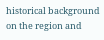historical background on the region and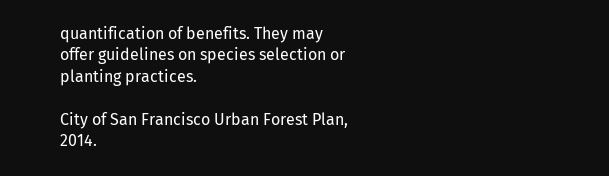quantification of benefits. They may offer guidelines on species selection or planting practices.

City of San Francisco Urban Forest Plan, 2014.